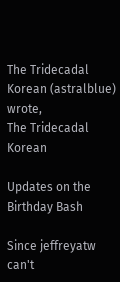The Tridecadal Korean (astralblue) wrote,
The Tridecadal Korean

Updates on the Birthday Bash

Since jeffreyatw can't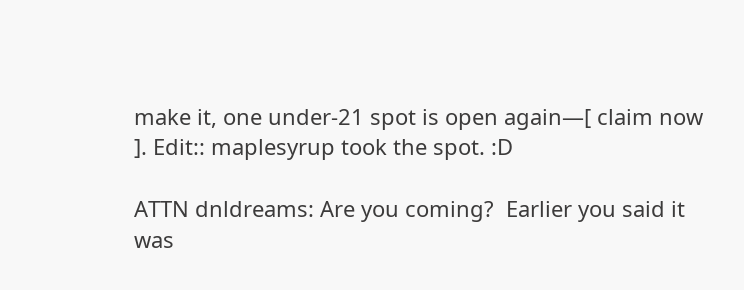make it, one under-21 spot is open again—[ claim now ]. Edit:: maplesyrup took the spot. :D

ATTN dnldreams: Are you coming?  Earlier you said it was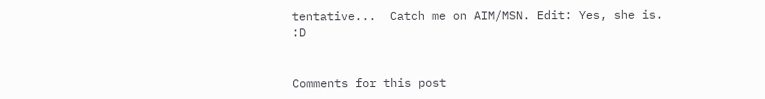tentative...  Catch me on AIM/MSN. Edit: Yes, she is. :D


Comments for this post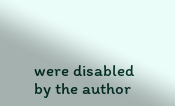were disabled by the author